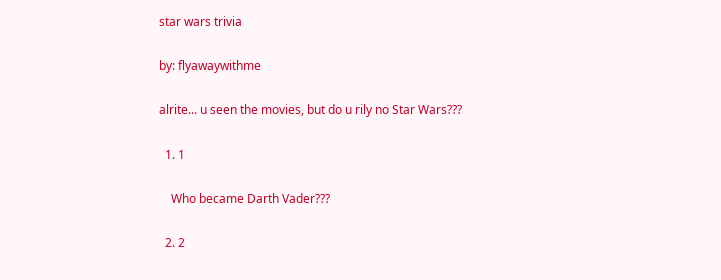star wars trivia

by: flyawaywithme

alrite... u seen the movies, but do u rily no Star Wars???

  1. 1

    Who became Darth Vader???

  2. 2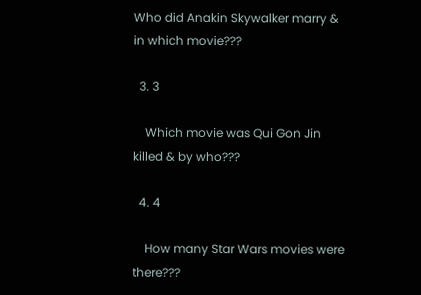Who did Anakin Skywalker marry & in which movie???

  3. 3

    Which movie was Qui Gon Jin killed & by who???

  4. 4

    How many Star Wars movies were there???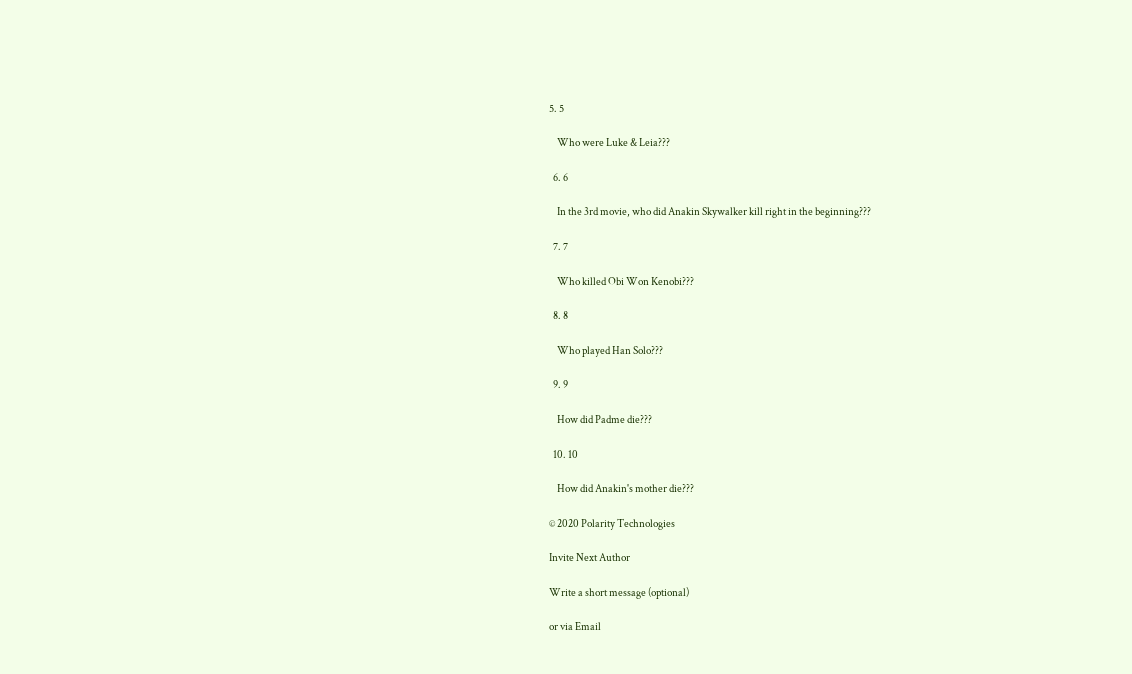5. 5

    Who were Luke & Leia???

  6. 6

    In the 3rd movie, who did Anakin Skywalker kill right in the beginning???

  7. 7

    Who killed Obi Won Kenobi???

  8. 8

    Who played Han Solo???

  9. 9

    How did Padme die???

  10. 10

    How did Anakin's mother die???

© 2020 Polarity Technologies

Invite Next Author

Write a short message (optional)

or via Email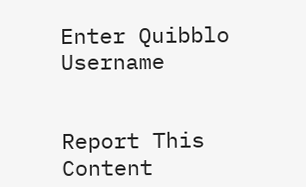Enter Quibblo Username


Report This Content